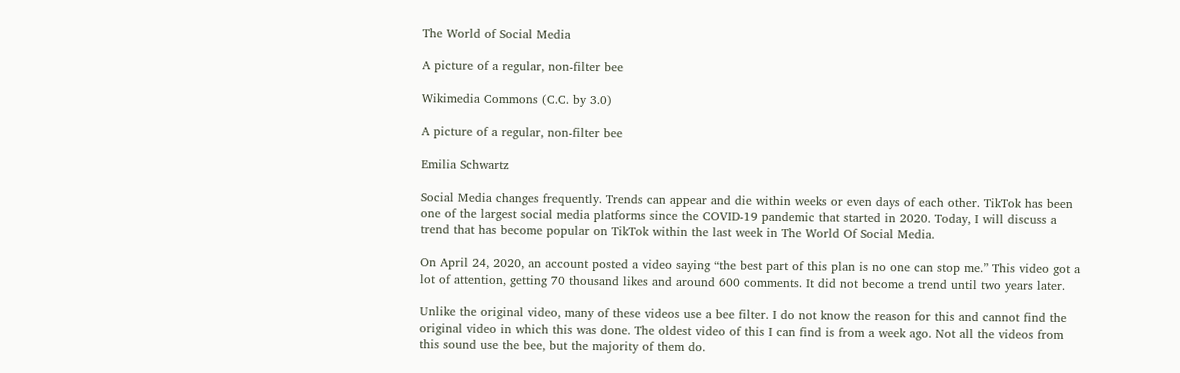The World of Social Media

A picture of a regular, non-filter bee

Wikimedia Commons (C.C. by 3.0)

A picture of a regular, non-filter bee

Emilia Schwartz

Social Media changes frequently. Trends can appear and die within weeks or even days of each other. TikTok has been one of the largest social media platforms since the COVID-19 pandemic that started in 2020. Today, I will discuss a trend that has become popular on TikTok within the last week in The World Of Social Media.

On April 24, 2020, an account posted a video saying “the best part of this plan is no one can stop me.” This video got a lot of attention, getting 70 thousand likes and around 600 comments. It did not become a trend until two years later.

Unlike the original video, many of these videos use a bee filter. I do not know the reason for this and cannot find the original video in which this was done. The oldest video of this I can find is from a week ago. Not all the videos from this sound use the bee, but the majority of them do.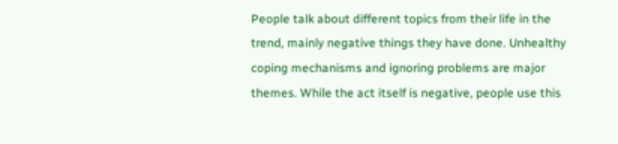People talk about different topics from their life in the trend, mainly negative things they have done. Unhealthy coping mechanisms and ignoring problems are major themes. While the act itself is negative, people use this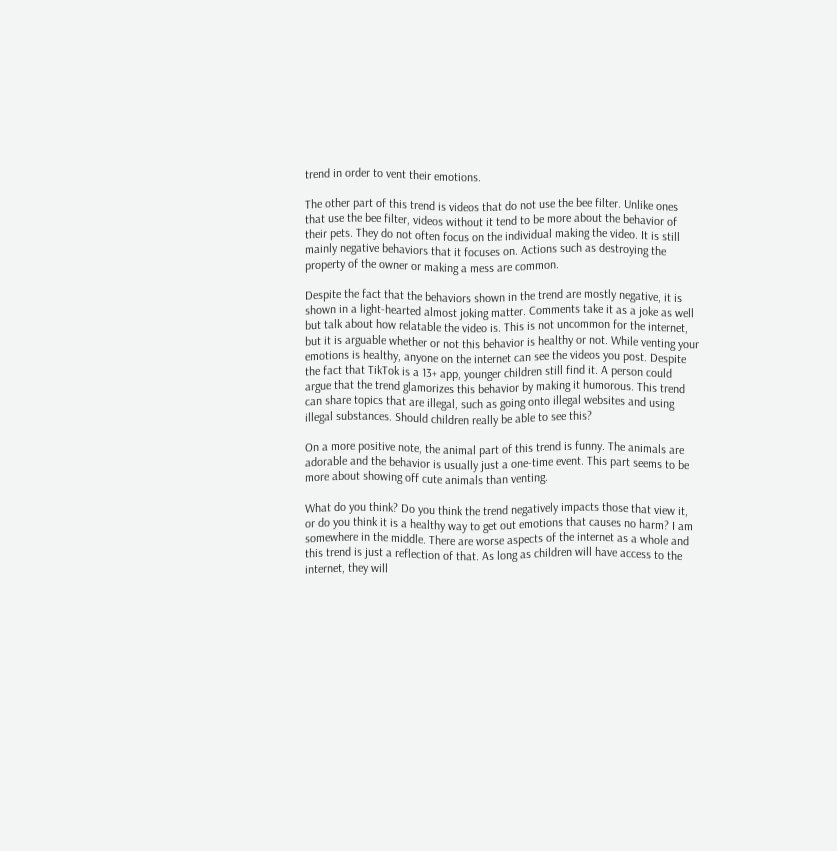trend in order to vent their emotions.

The other part of this trend is videos that do not use the bee filter. Unlike ones that use the bee filter, videos without it tend to be more about the behavior of their pets. They do not often focus on the individual making the video. It is still mainly negative behaviors that it focuses on. Actions such as destroying the property of the owner or making a mess are common.

Despite the fact that the behaviors shown in the trend are mostly negative, it is shown in a light-hearted almost joking matter. Comments take it as a joke as well but talk about how relatable the video is. This is not uncommon for the internet, but it is arguable whether or not this behavior is healthy or not. While venting your emotions is healthy, anyone on the internet can see the videos you post. Despite the fact that TikTok is a 13+ app, younger children still find it. A person could argue that the trend glamorizes this behavior by making it humorous. This trend can share topics that are illegal, such as going onto illegal websites and using illegal substances. Should children really be able to see this?

On a more positive note, the animal part of this trend is funny. The animals are adorable and the behavior is usually just a one-time event. This part seems to be more about showing off cute animals than venting.

What do you think? Do you think the trend negatively impacts those that view it, or do you think it is a healthy way to get out emotions that causes no harm? I am somewhere in the middle. There are worse aspects of the internet as a whole and this trend is just a reflection of that. As long as children will have access to the internet, they will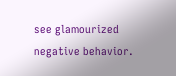see glamourized negative behavior.